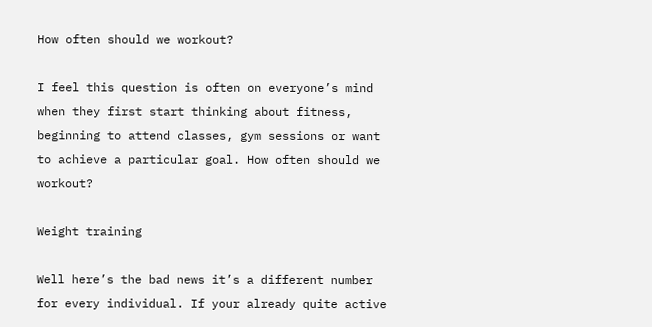How often should we workout?

I feel this question is often on everyone’s mind when they first start thinking about fitness, beginning to attend classes, gym sessions or want to achieve a particular goal. How often should we workout?

Weight training

Well here’s the bad news it’s a different number for every individual. If your already quite active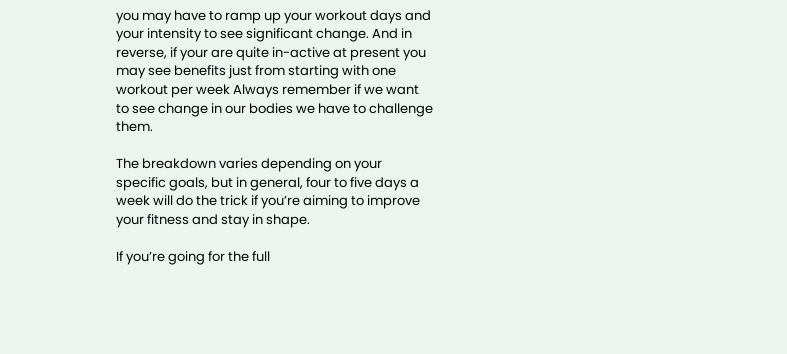you may have to ramp up your workout days and your intensity to see significant change. And in reverse, if your are quite in-active at present you may see benefits just from starting with one workout per week Always remember if we want to see change in our bodies we have to challenge them.

The breakdown varies depending on your specific goals, but in general, four to five days a week will do the trick if you’re aiming to improve your fitness and stay in shape.

If you’re going for the full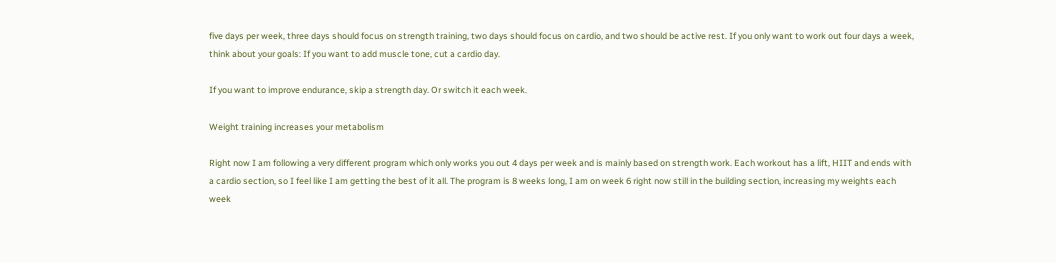five days per week, three days should focus on strength training, two days should focus on cardio, and two should be active rest. If you only want to work out four days a week, think about your goals: If you want to add muscle tone, cut a cardio day.

If you want to improve endurance, skip a strength day. Or switch it each week.

Weight training increases your metabolism

Right now I am following a very different program which only works you out 4 days per week and is mainly based on strength work. Each workout has a lift, HIIT and ends with a cardio section, so I feel like I am getting the best of it all. The program is 8 weeks long, I am on week 6 right now still in the building section, increasing my weights each week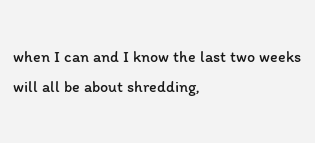when I can and I know the last two weeks will all be about shredding,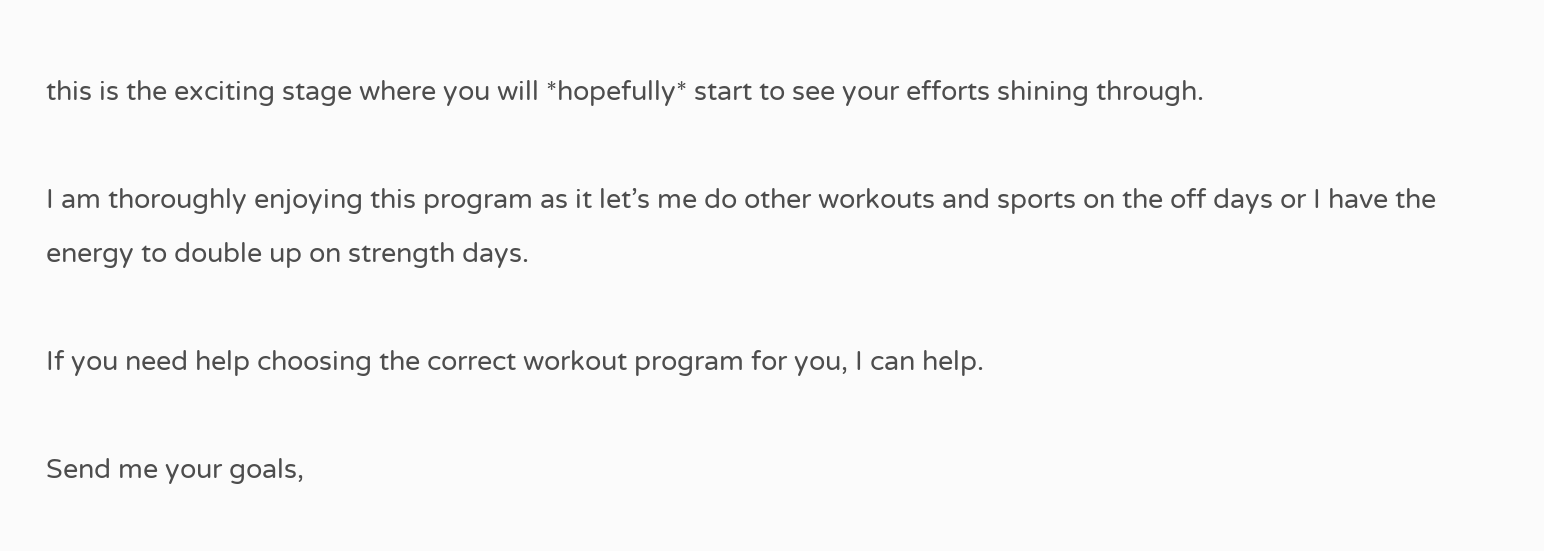this is the exciting stage where you will *hopefully* start to see your efforts shining through.

I am thoroughly enjoying this program as it let’s me do other workouts and sports on the off days or I have the energy to double up on strength days.

If you need help choosing the correct workout program for you, I can help.

Send me your goals,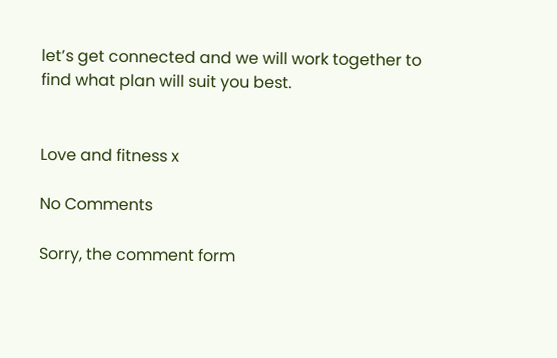let’s get connected and we will work together to find what plan will suit you best.


Love and fitness x

No Comments

Sorry, the comment form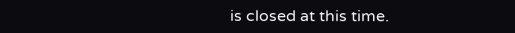is closed at this time.